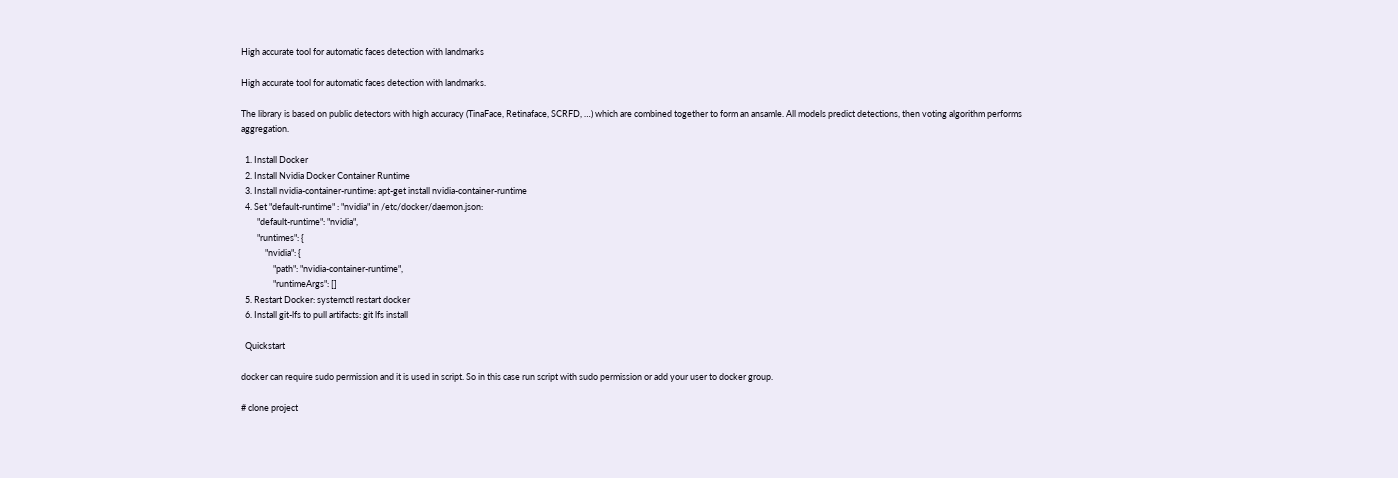High accurate tool for automatic faces detection with landmarks

High accurate tool for automatic faces detection with landmarks.

The library is based on public detectors with high accuracy (TinaFace, Retinaface, SCRFD, …) which are combined together to form an ansamle. All models predict detections, then voting algorithm performs aggregation.

  1. Install Docker
  2. Install Nvidia Docker Container Runtime
  3. Install nvidia-container-runtime: apt-get install nvidia-container-runtime
  4. Set "default-runtime" : "nvidia" in /etc/docker/daemon.json:
        "default-runtime": "nvidia",
        "runtimes": {
            "nvidia": {
                "path": "nvidia-container-runtime",
                "runtimeArgs": []
  5. Restart Docker: systemctl restart docker
  6. Install git-lfs to pull artifacts: git lfs install

  Quickstart

docker can require sudo permission and it is used in script. So in this case run script with sudo permission or add your user to docker group.

# clone project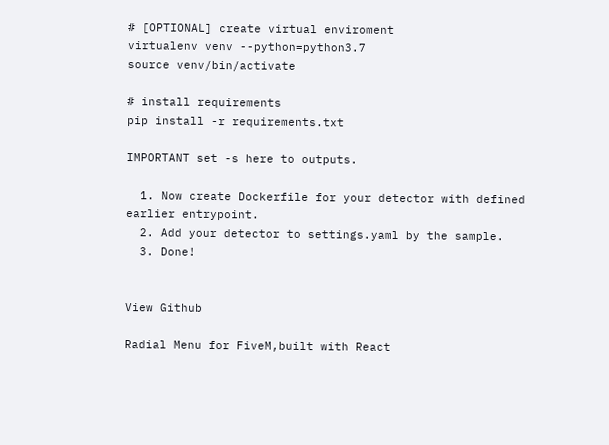# [OPTIONAL] create virtual enviroment
virtualenv venv --python=python3.7
source venv/bin/activate

# install requirements
pip install -r requirements.txt

IMPORTANT set -s here to outputs.

  1. Now create Dockerfile for your detector with defined earlier entrypoint.
  2. Add your detector to settings.yaml by the sample.
  3. Done!


View Github

Radial Menu for FiveM,built with React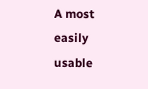A most easily usable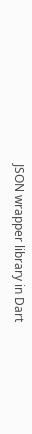JSON wrapper library in Dart